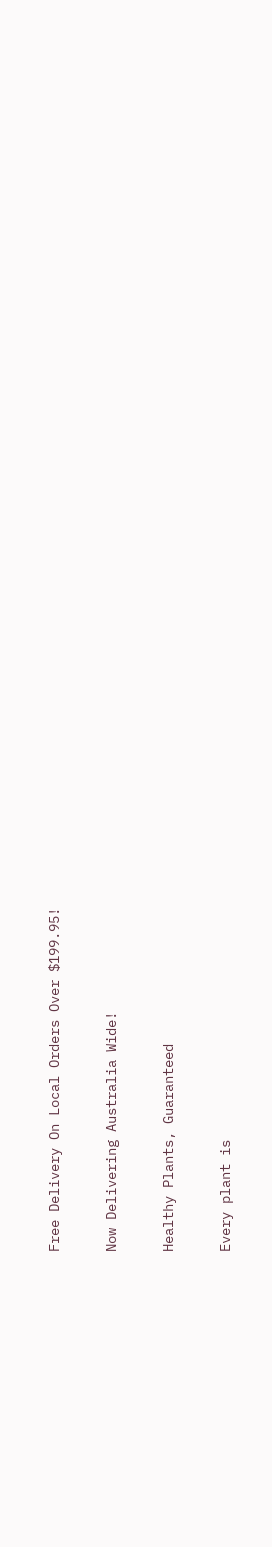Free Delivery On Local Orders Over $199.95!

Now Delivering Australia Wide!

Healthy Plants, Guaranteed

Every plant is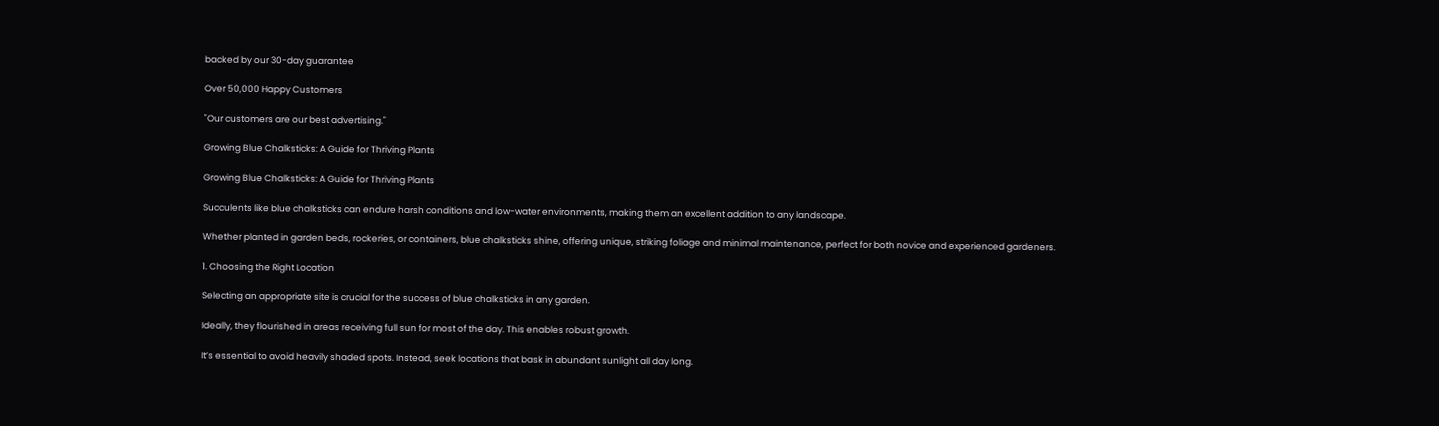backed by our 30-day guarantee

Over 50,000 Happy Customers

"Our customers are our best advertising."

Growing Blue Chalksticks: A Guide for Thriving Plants

Growing Blue Chalksticks: A Guide for Thriving Plants

Succulents like blue chalksticks can endure harsh conditions and low-water environments, making them an excellent addition to any landscape.

Whether planted in garden beds, rockeries, or containers, blue chalksticks shine, offering unique, striking foliage and minimal maintenance, perfect for both novice and experienced gardeners.

1. Choosing the Right Location

Selecting an appropriate site is crucial for the success of blue chalksticks in any garden.

Ideally, they flourished in areas receiving full sun for most of the day. This enables robust growth.

It’s essential to avoid heavily shaded spots. Instead, seek locations that bask in abundant sunlight all day long.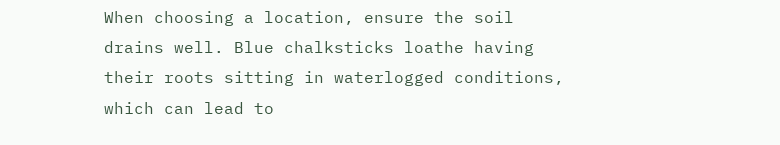When choosing a location, ensure the soil drains well. Blue chalksticks loathe having their roots sitting in waterlogged conditions, which can lead to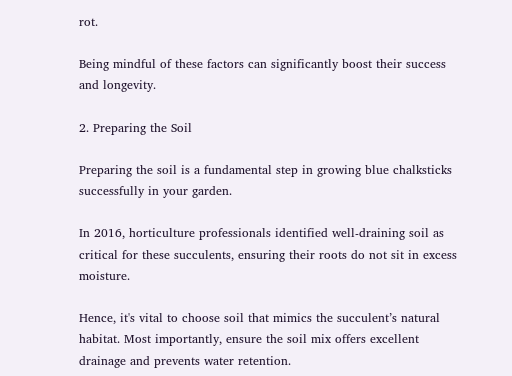rot.

Being mindful of these factors can significantly boost their success and longevity.

2. Preparing the Soil

Preparing the soil is a fundamental step in growing blue chalksticks successfully in your garden.

In 2016, horticulture professionals identified well-draining soil as critical for these succulents, ensuring their roots do not sit in excess moisture.

Hence, it's vital to choose soil that mimics the succulent’s natural habitat. Most importantly, ensure the soil mix offers excellent drainage and prevents water retention.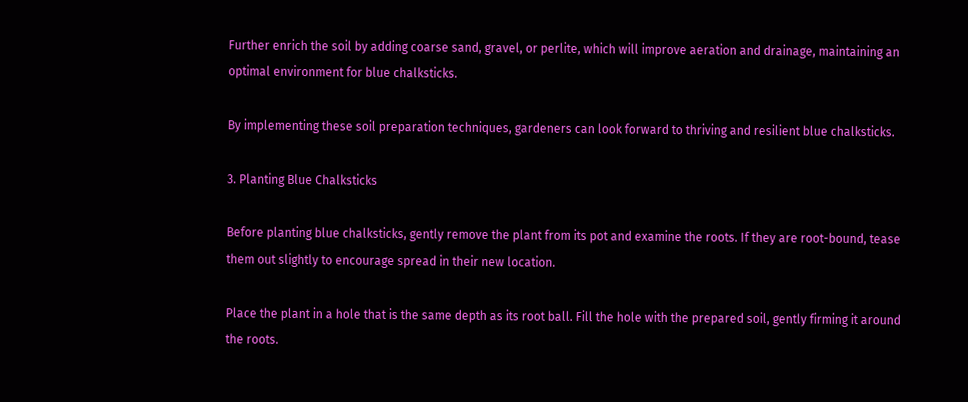Further enrich the soil by adding coarse sand, gravel, or perlite, which will improve aeration and drainage, maintaining an optimal environment for blue chalksticks.

By implementing these soil preparation techniques, gardeners can look forward to thriving and resilient blue chalksticks.

3. Planting Blue Chalksticks

Before planting blue chalksticks, gently remove the plant from its pot and examine the roots. If they are root-bound, tease them out slightly to encourage spread in their new location.

Place the plant in a hole that is the same depth as its root ball. Fill the hole with the prepared soil, gently firming it around the roots.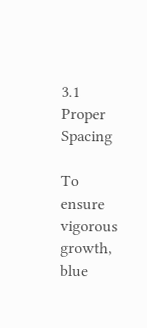3.1 Proper Spacing

To ensure vigorous growth, blue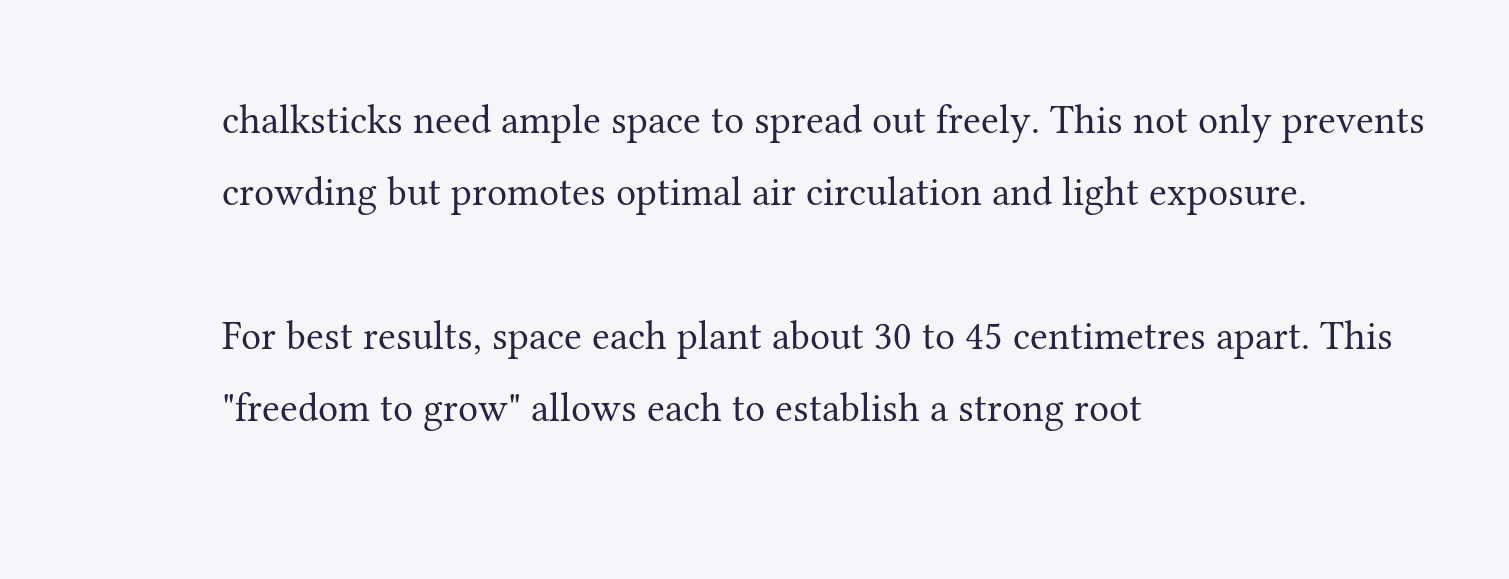chalksticks need ample space to spread out freely. This not only prevents crowding but promotes optimal air circulation and light exposure.

For best results, space each plant about 30 to 45 centimetres apart. This "freedom to grow" allows each to establish a strong root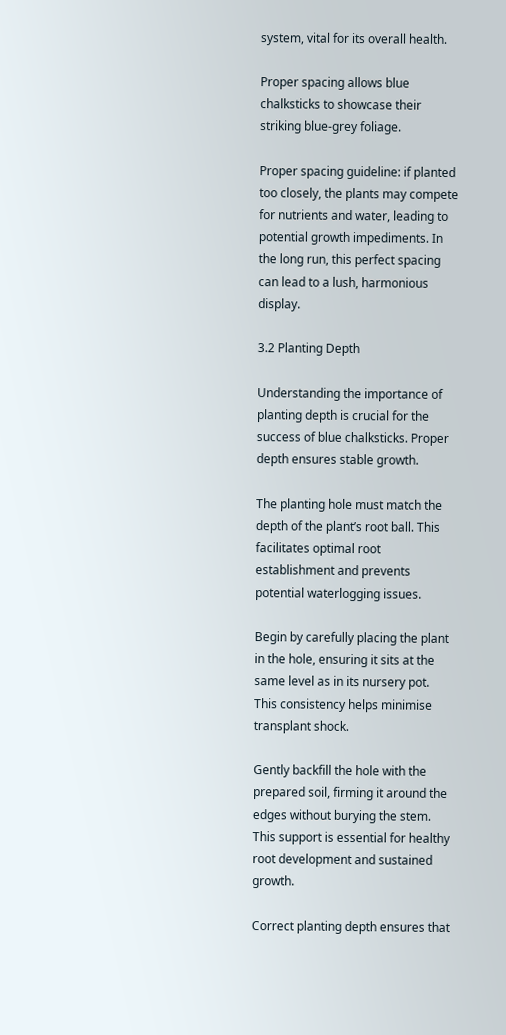system, vital for its overall health.

Proper spacing allows blue chalksticks to showcase their striking blue-grey foliage.

Proper spacing guideline: if planted too closely, the plants may compete for nutrients and water, leading to potential growth impediments. In the long run, this perfect spacing can lead to a lush, harmonious display.

3.2 Planting Depth

Understanding the importance of planting depth is crucial for the success of blue chalksticks. Proper depth ensures stable growth.

The planting hole must match the depth of the plant’s root ball. This facilitates optimal root establishment and prevents potential waterlogging issues.

Begin by carefully placing the plant in the hole, ensuring it sits at the same level as in its nursery pot. This consistency helps minimise transplant shock.

Gently backfill the hole with the prepared soil, firming it around the edges without burying the stem. This support is essential for healthy root development and sustained growth.

Correct planting depth ensures that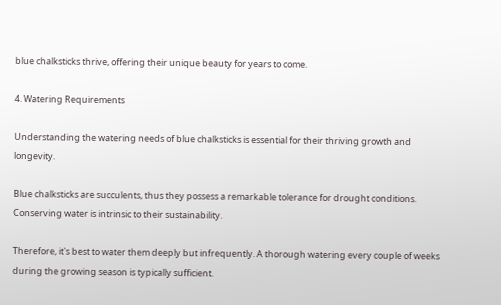blue chalksticks thrive, offering their unique beauty for years to come.

4. Watering Requirements

Understanding the watering needs of blue chalksticks is essential for their thriving growth and longevity.

Blue chalksticks are succulents, thus they possess a remarkable tolerance for drought conditions. Conserving water is intrinsic to their sustainability.

Therefore, it's best to water them deeply but infrequently. A thorough watering every couple of weeks during the growing season is typically sufficient.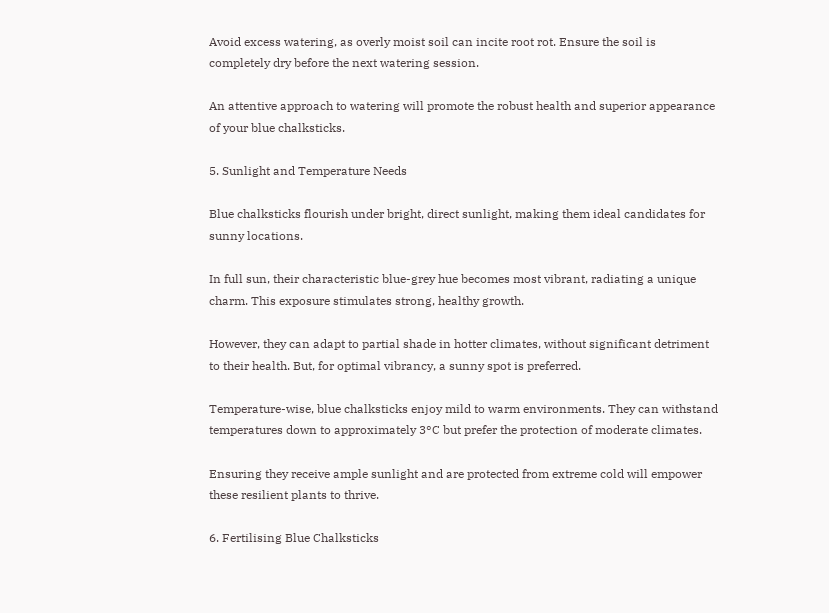Avoid excess watering, as overly moist soil can incite root rot. Ensure the soil is completely dry before the next watering session.

An attentive approach to watering will promote the robust health and superior appearance of your blue chalksticks.

5. Sunlight and Temperature Needs

Blue chalksticks flourish under bright, direct sunlight, making them ideal candidates for sunny locations.

In full sun, their characteristic blue-grey hue becomes most vibrant, radiating a unique charm. This exposure stimulates strong, healthy growth.

However, they can adapt to partial shade in hotter climates, without significant detriment to their health. But, for optimal vibrancy, a sunny spot is preferred.

Temperature-wise, blue chalksticks enjoy mild to warm environments. They can withstand temperatures down to approximately 3°C but prefer the protection of moderate climates.

Ensuring they receive ample sunlight and are protected from extreme cold will empower these resilient plants to thrive.

6. Fertilising Blue Chalksticks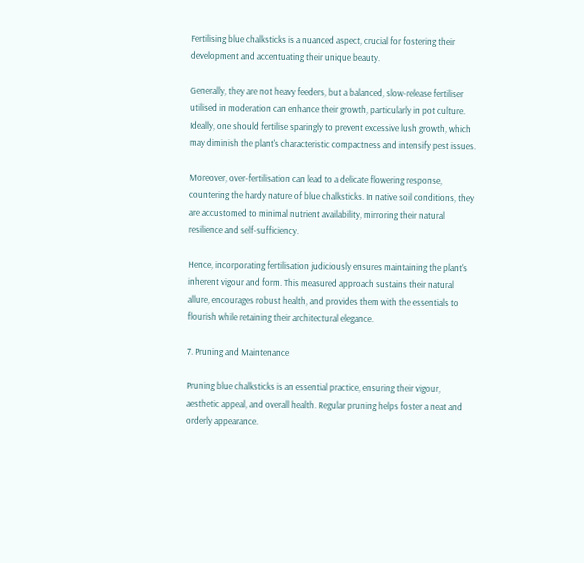Fertilising blue chalksticks is a nuanced aspect, crucial for fostering their development and accentuating their unique beauty.

Generally, they are not heavy feeders, but a balanced, slow-release fertiliser utilised in moderation can enhance their growth, particularly in pot culture. Ideally, one should fertilise sparingly to prevent excessive lush growth, which may diminish the plant's characteristic compactness and intensify pest issues.

Moreover, over-fertilisation can lead to a delicate flowering response, countering the hardy nature of blue chalksticks. In native soil conditions, they are accustomed to minimal nutrient availability, mirroring their natural resilience and self-sufficiency.

Hence, incorporating fertilisation judiciously ensures maintaining the plant's inherent vigour and form. This measured approach sustains their natural allure, encourages robust health, and provides them with the essentials to flourish while retaining their architectural elegance.

7. Pruning and Maintenance

Pruning blue chalksticks is an essential practice, ensuring their vigour, aesthetic appeal, and overall health. Regular pruning helps foster a neat and orderly appearance.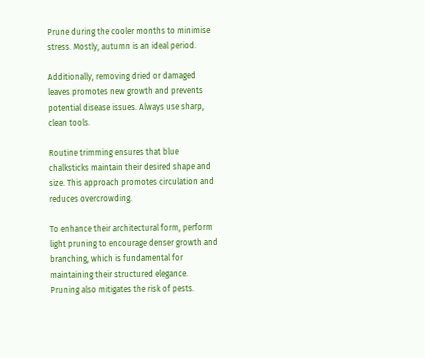Prune during the cooler months to minimise stress. Mostly, autumn is an ideal period.

Additionally, removing dried or damaged leaves promotes new growth and prevents potential disease issues. Always use sharp, clean tools.

Routine trimming ensures that blue chalksticks maintain their desired shape and size. This approach promotes circulation and reduces overcrowding.

To enhance their architectural form, perform light pruning to encourage denser growth and branching, which is fundamental for maintaining their structured elegance. Pruning also mitigates the risk of pests.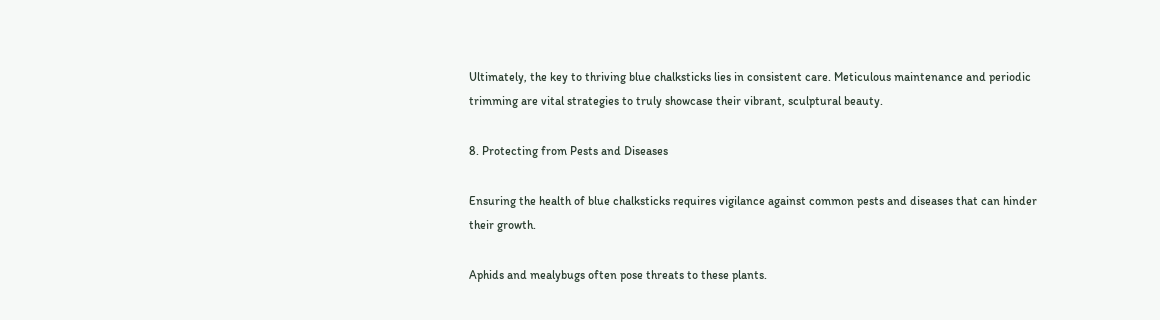Ultimately, the key to thriving blue chalksticks lies in consistent care. Meticulous maintenance and periodic trimming are vital strategies to truly showcase their vibrant, sculptural beauty.

8. Protecting from Pests and Diseases

Ensuring the health of blue chalksticks requires vigilance against common pests and diseases that can hinder their growth.

Aphids and mealybugs often pose threats to these plants.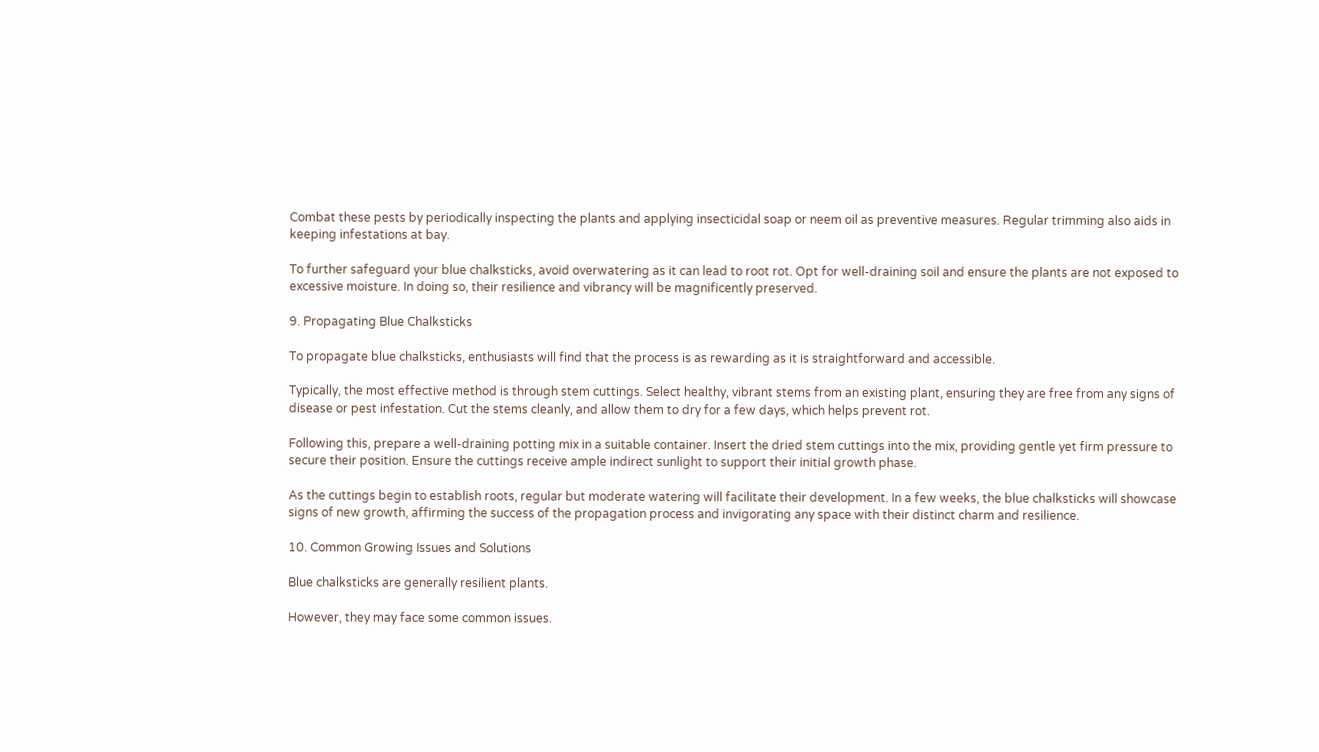Combat these pests by periodically inspecting the plants and applying insecticidal soap or neem oil as preventive measures. Regular trimming also aids in keeping infestations at bay.

To further safeguard your blue chalksticks, avoid overwatering as it can lead to root rot. Opt for well-draining soil and ensure the plants are not exposed to excessive moisture. In doing so, their resilience and vibrancy will be magnificently preserved.

9. Propagating Blue Chalksticks

To propagate blue chalksticks, enthusiasts will find that the process is as rewarding as it is straightforward and accessible.

Typically, the most effective method is through stem cuttings. Select healthy, vibrant stems from an existing plant, ensuring they are free from any signs of disease or pest infestation. Cut the stems cleanly, and allow them to dry for a few days, which helps prevent rot.

Following this, prepare a well-draining potting mix in a suitable container. Insert the dried stem cuttings into the mix, providing gentle yet firm pressure to secure their position. Ensure the cuttings receive ample indirect sunlight to support their initial growth phase.

As the cuttings begin to establish roots, regular but moderate watering will facilitate their development. In a few weeks, the blue chalksticks will showcase signs of new growth, affirming the success of the propagation process and invigorating any space with their distinct charm and resilience.

10. Common Growing Issues and Solutions

Blue chalksticks are generally resilient plants.

However, they may face some common issues.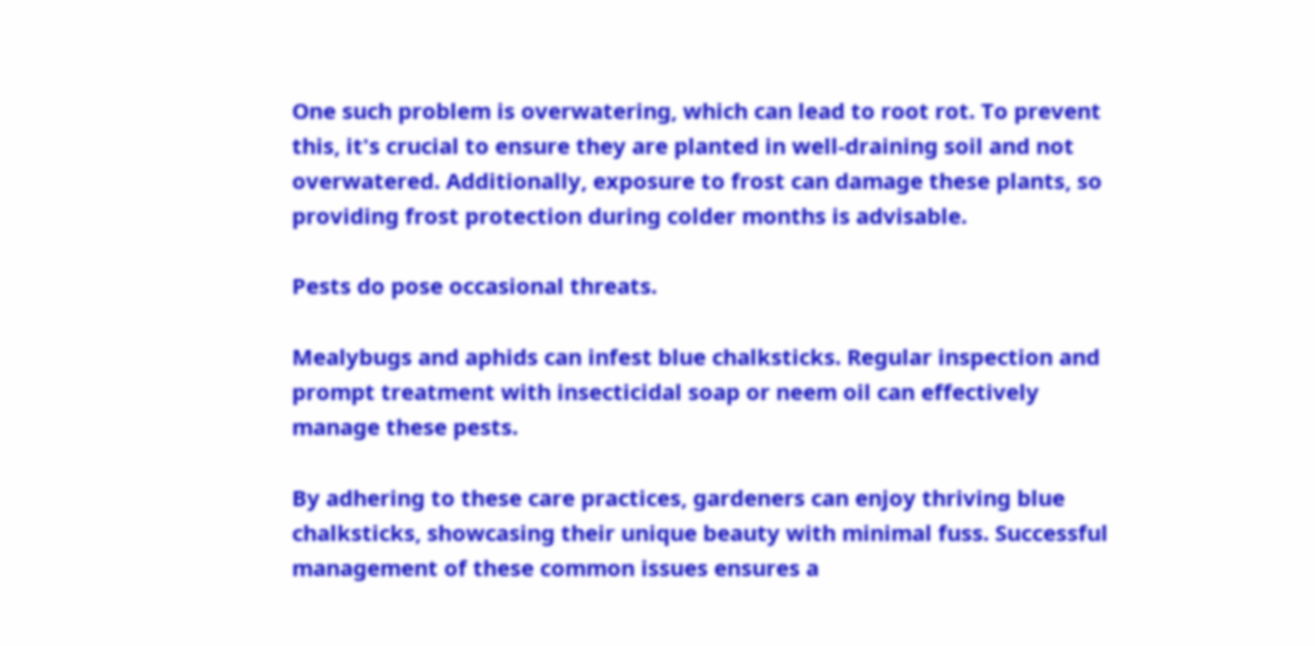One such problem is overwatering, which can lead to root rot. To prevent this, it's crucial to ensure they are planted in well-draining soil and not overwatered. Additionally, exposure to frost can damage these plants, so providing frost protection during colder months is advisable.

Pests do pose occasional threats.

Mealybugs and aphids can infest blue chalksticks. Regular inspection and prompt treatment with insecticidal soap or neem oil can effectively manage these pests.

By adhering to these care practices, gardeners can enjoy thriving blue chalksticks, showcasing their unique beauty with minimal fuss. Successful management of these common issues ensures a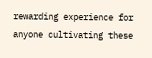rewarding experience for anyone cultivating these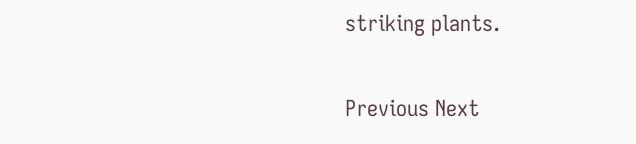striking plants.


Previous Next